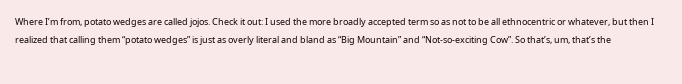Where I’m from, potato wedges are called jojos. Check it out: I used the more broadly accepted term so as not to be all ethnocentric or whatever, but then I realized that calling them “potato wedges” is just as overly literal and bland as “Big Mountain” and “Not-so-exciting Cow”. So that’s, um, that’s the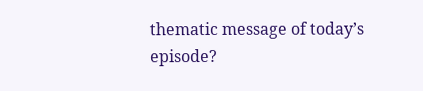thematic message of today’s episode?